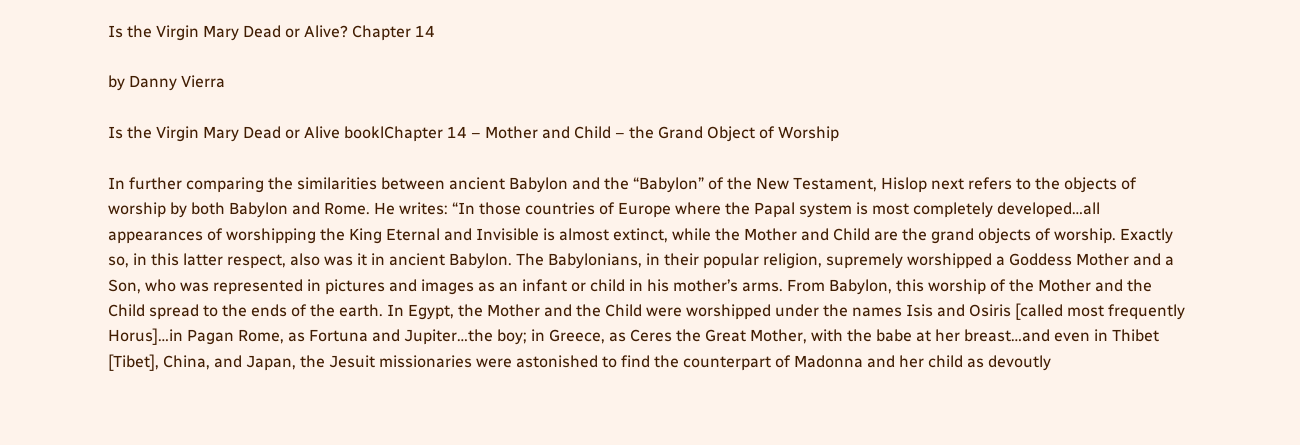Is the Virgin Mary Dead or Alive? Chapter 14

by Danny Vierra

Is the Virgin Mary Dead or Alive booklChapter 14 – Mother and Child – the Grand Object of Worship

In further comparing the similarities between ancient Babylon and the “Babylon” of the New Testament, Hislop next refers to the objects of worship by both Babylon and Rome. He writes: “In those countries of Europe where the Papal system is most completely developed…all appearances of worshipping the King Eternal and Invisible is almost extinct, while the Mother and Child are the grand objects of worship. Exactly so, in this latter respect, also was it in ancient Babylon. The Babylonians, in their popular religion, supremely worshipped a Goddess Mother and a Son, who was represented in pictures and images as an infant or child in his mother’s arms. From Babylon, this worship of the Mother and the Child spread to the ends of the earth. In Egypt, the Mother and the Child were worshipped under the names Isis and Osiris [called most frequently Horus]…in Pagan Rome, as Fortuna and Jupiter…the boy; in Greece, as Ceres the Great Mother, with the babe at her breast…and even in Thibet [Tibet], China, and Japan, the Jesuit missionaries were astonished to find the counterpart of Madonna and her child as devoutly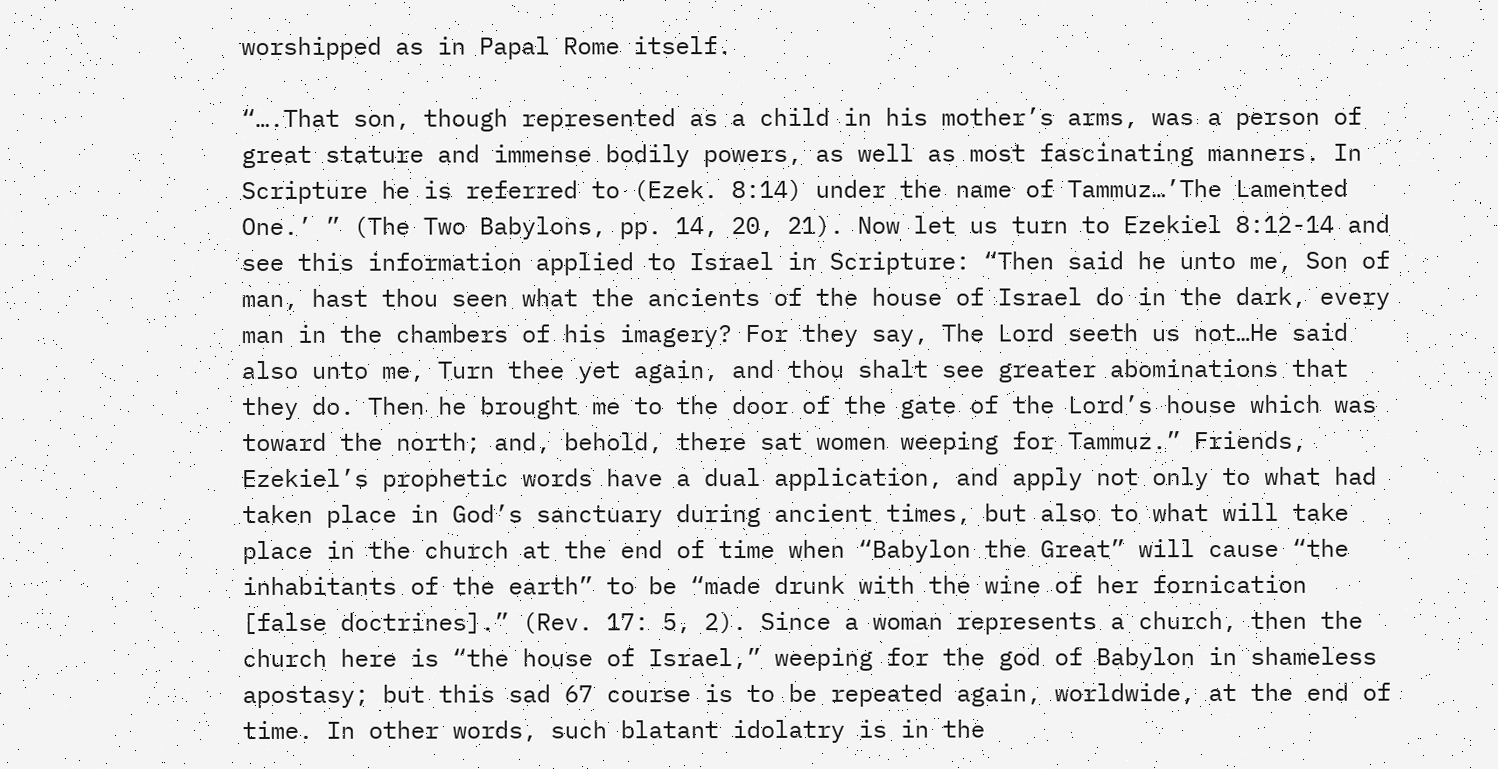worshipped as in Papal Rome itself.

“….That son, though represented as a child in his mother’s arms, was a person of great stature and immense bodily powers, as well as most fascinating manners. In Scripture he is referred to (Ezek. 8:14) under the name of Tammuz…’The Lamented One.’ ” (The Two Babylons, pp. 14, 20, 21). Now let us turn to Ezekiel 8:12-14 and see this information applied to Israel in Scripture: “Then said he unto me, Son of man, hast thou seen what the ancients of the house of Israel do in the dark, every man in the chambers of his imagery? For they say, The Lord seeth us not…He said also unto me, Turn thee yet again, and thou shalt see greater abominations that they do. Then he brought me to the door of the gate of the Lord’s house which was toward the north; and, behold, there sat women weeping for Tammuz.” Friends, Ezekiel’s prophetic words have a dual application, and apply not only to what had taken place in God’s sanctuary during ancient times, but also to what will take place in the church at the end of time when “Babylon the Great” will cause “the inhabitants of the earth” to be “made drunk with the wine of her fornication [false doctrines].” (Rev. 17: 5, 2). Since a woman represents a church, then the church here is “the house of Israel,” weeping for the god of Babylon in shameless apostasy; but this sad 67 course is to be repeated again, worldwide, at the end of time. In other words, such blatant idolatry is in the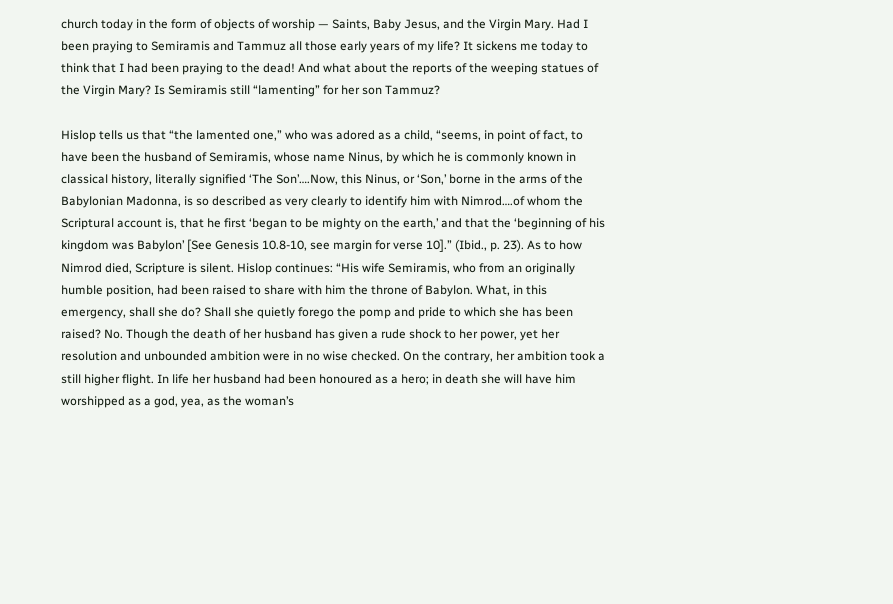church today in the form of objects of worship — Saints, Baby Jesus, and the Virgin Mary. Had I been praying to Semiramis and Tammuz all those early years of my life? It sickens me today to think that I had been praying to the dead! And what about the reports of the weeping statues of the Virgin Mary? Is Semiramis still “lamenting” for her son Tammuz?

Hislop tells us that “the lamented one,” who was adored as a child, “seems, in point of fact, to have been the husband of Semiramis, whose name Ninus, by which he is commonly known in classical history, literally signified ‘The Son’….Now, this Ninus, or ‘Son,’ borne in the arms of the Babylonian Madonna, is so described as very clearly to identify him with Nimrod….of whom the Scriptural account is, that he first ‘began to be mighty on the earth,’ and that the ‘beginning of his kingdom was Babylon’ [See Genesis 10.8-10, see margin for verse 10].” (Ibid., p. 23). As to how Nimrod died, Scripture is silent. Hislop continues: “His wife Semiramis, who from an originally humble position, had been raised to share with him the throne of Babylon. What, in this emergency, shall she do? Shall she quietly forego the pomp and pride to which she has been raised? No. Though the death of her husband has given a rude shock to her power, yet her resolution and unbounded ambition were in no wise checked. On the contrary, her ambition took a still higher flight. In life her husband had been honoured as a hero; in death she will have him worshipped as a god, yea, as the woman’s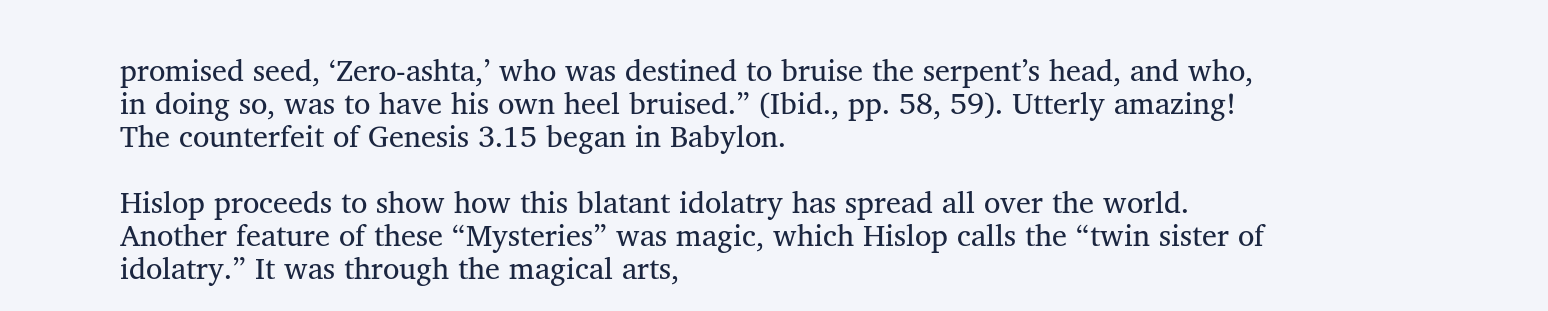promised seed, ‘Zero-ashta,’ who was destined to bruise the serpent’s head, and who, in doing so, was to have his own heel bruised.” (Ibid., pp. 58, 59). Utterly amazing! The counterfeit of Genesis 3.15 began in Babylon.

Hislop proceeds to show how this blatant idolatry has spread all over the world. Another feature of these “Mysteries” was magic, which Hislop calls the “twin sister of idolatry.” It was through the magical arts,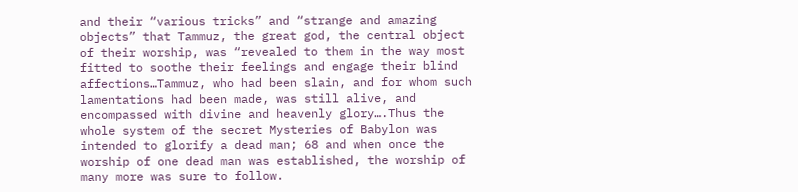and their “various tricks” and “strange and amazing objects” that Tammuz, the great god, the central object of their worship, was “revealed to them in the way most fitted to soothe their feelings and engage their blind affections…Tammuz, who had been slain, and for whom such lamentations had been made, was still alive, and encompassed with divine and heavenly glory….Thus the whole system of the secret Mysteries of Babylon was intended to glorify a dead man; 68 and when once the worship of one dead man was established, the worship of many more was sure to follow.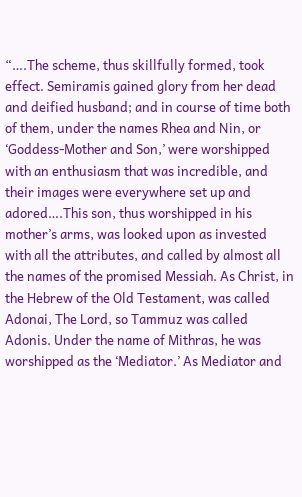“….The scheme, thus skillfully formed, took effect. Semiramis gained glory from her dead and deified husband; and in course of time both of them, under the names Rhea and Nin, or ‘Goddess-Mother and Son,’ were worshipped with an enthusiasm that was incredible, and their images were everywhere set up and adored….This son, thus worshipped in his mother’s arms, was looked upon as invested with all the attributes, and called by almost all the names of the promised Messiah. As Christ, in the Hebrew of the Old Testament, was called Adonai, The Lord, so Tammuz was called Adonis. Under the name of Mithras, he was worshipped as the ‘Mediator.’ As Mediator and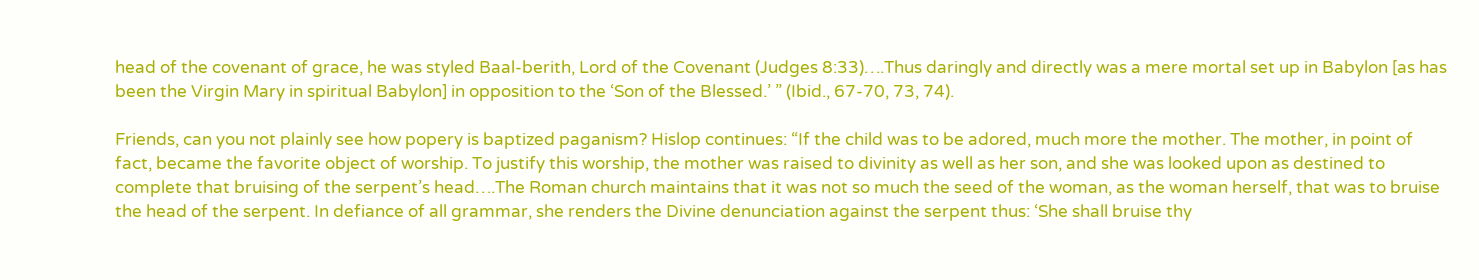head of the covenant of grace, he was styled Baal-berith, Lord of the Covenant (Judges 8:33)….Thus daringly and directly was a mere mortal set up in Babylon [as has been the Virgin Mary in spiritual Babylon] in opposition to the ‘Son of the Blessed.’ ” (Ibid., 67-70, 73, 74).

Friends, can you not plainly see how popery is baptized paganism? Hislop continues: “If the child was to be adored, much more the mother. The mother, in point of fact, became the favorite object of worship. To justify this worship, the mother was raised to divinity as well as her son, and she was looked upon as destined to complete that bruising of the serpent’s head….The Roman church maintains that it was not so much the seed of the woman, as the woman herself, that was to bruise the head of the serpent. In defiance of all grammar, she renders the Divine denunciation against the serpent thus: ‘She shall bruise thy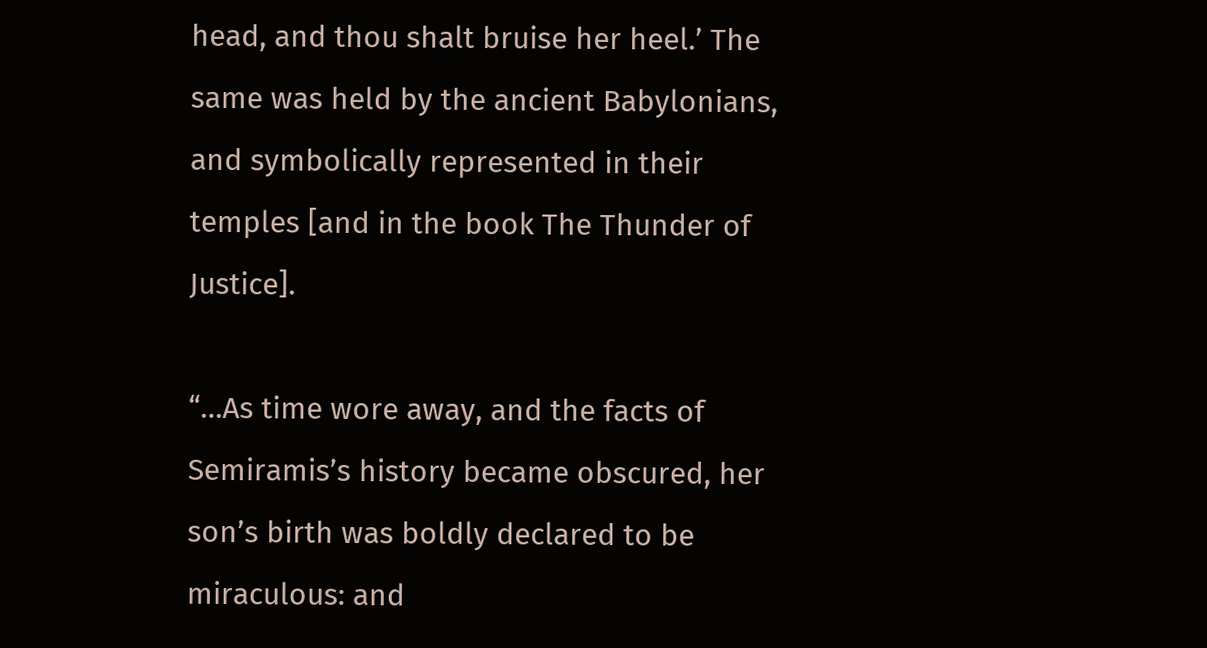head, and thou shalt bruise her heel.’ The same was held by the ancient Babylonians, and symbolically represented in their temples [and in the book The Thunder of Justice].

“…As time wore away, and the facts of Semiramis’s history became obscured, her son’s birth was boldly declared to be miraculous: and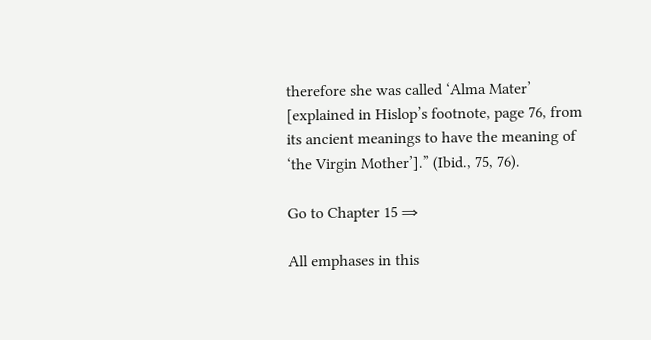therefore she was called ‘Alma Mater’ [explained in Hislop’s footnote, page 76, from its ancient meanings to have the meaning of ‘the Virgin Mother’].” (Ibid., 75, 76).

Go to Chapter 15 ⇒

All emphases in this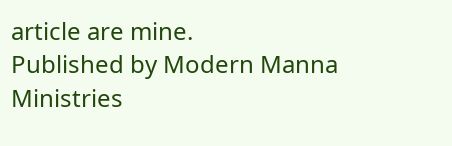article are mine.
Published by Modern Manna Ministries